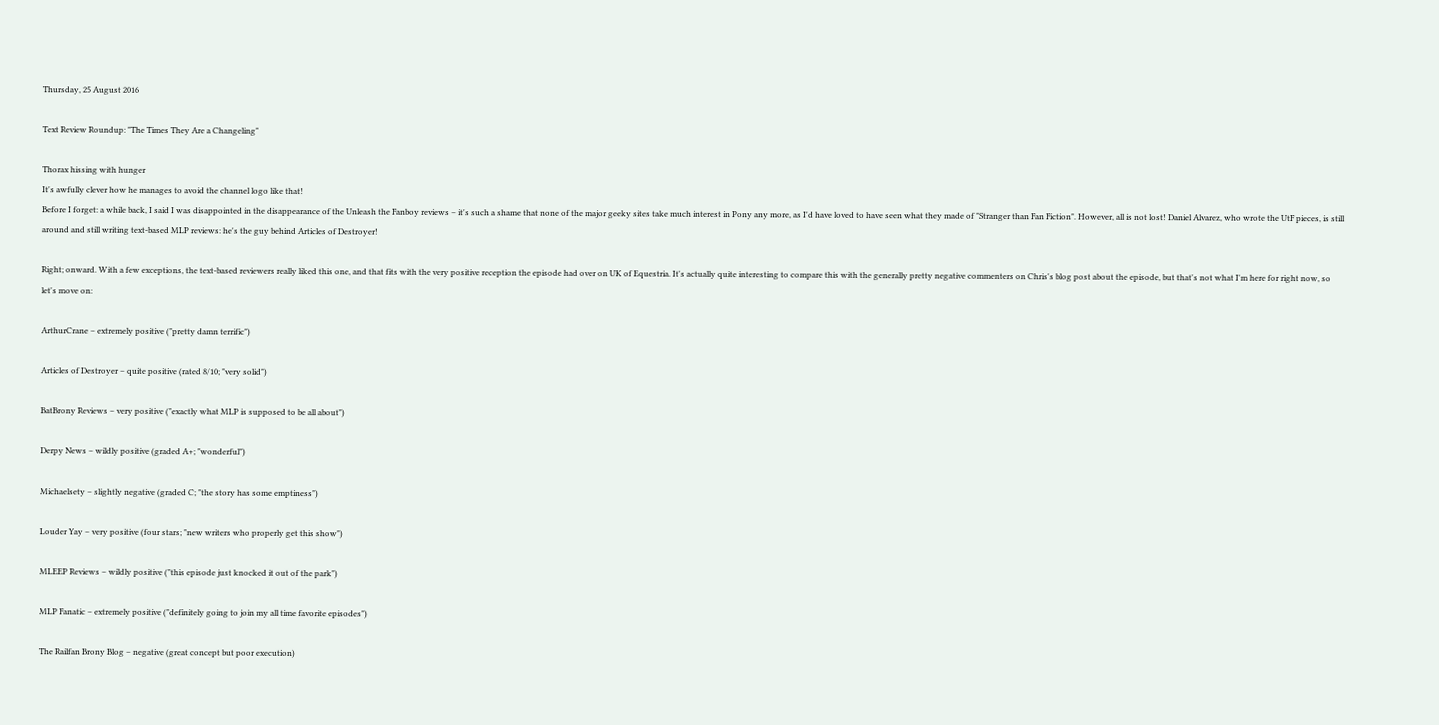Thursday, 25 August 2016

Text Review Roundup: "The Times They Are a Changeling"

Thorax hissing with hunger
It's awfully clever how he manages to avoid the channel logo like that!
Before I forget: a while back, I said I was disappointed in the disappearance of the Unleash the Fanboy reviews – it's such a shame that none of the major geeky sites take much interest in Pony any more, as I'd have loved to have seen what they made of "Stranger than Fan Fiction". However, all is not lost! Daniel Alvarez, who wrote the UtF pieces, is still around and still writing text-based MLP reviews: he's the guy behind Articles of Destroyer!

Right; onward. With a few exceptions, the text-based reviewers really liked this one, and that fits with the very positive reception the episode had over on UK of Equestria. It's actually quite interesting to compare this with the generally pretty negative commenters on Chris's blog post about the episode, but that's not what I'm here for right now, so let's move on:

ArthurCrane – extremely positive ("pretty damn terrific")

Articles of Destroyer – quite positive (rated 8/10; "very solid")

BatBrony Reviews – very positive ("exactly what MLP is supposed to be all about")

Derpy News – wildly positive (graded A+; "wonderful")

Michaelsety – slightly negative (graded C; "the story has some emptiness")

Louder Yay – very positive (four stars; "new writers who properly get this show")

MLEEP Reviews – wildly positive ("this episode just knocked it out of the park")

MLP Fanatic – extremely positive ("definitely going to join my all time favorite episodes")

The Railfan Brony Blog – negative (great concept but poor execution)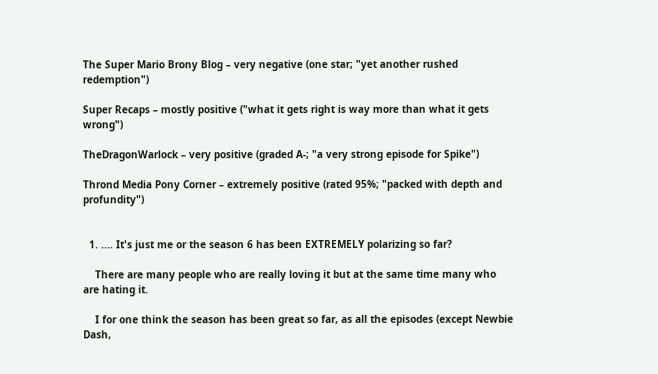The Super Mario Brony Blog – very negative (one star; "yet another rushed redemption")

Super Recaps – mostly positive ("what it gets right is way more than what it gets wrong")

TheDragonWarlock – very positive (graded A-; "a very strong episode for Spike")

Thrond Media Pony Corner – extremely positive (rated 95%; "packed with depth and profundity")


  1. .... It's just me or the season 6 has been EXTREMELY polarizing so far?

    There are many people who are really loving it but at the same time many who are hating it.

    I for one think the season has been great so far, as all the episodes (except Newbie Dash,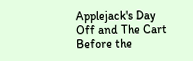Applejack's Day Off and The Cart Before the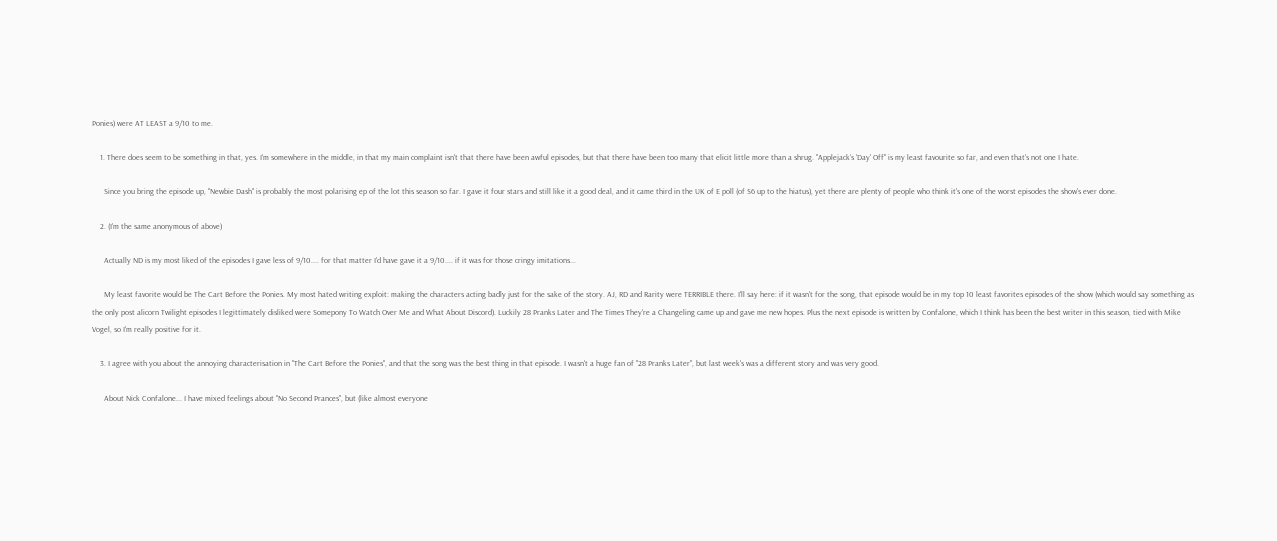Ponies) were AT LEAST a 9/10 to me.

    1. There does seem to be something in that, yes. I'm somewhere in the middle, in that my main complaint isn't that there have been awful episodes, but that there have been too many that elicit little more than a shrug. "Applejack's 'Day' Off" is my least favourite so far, and even that's not one I hate.

      Since you bring the episode up, "Newbie Dash" is probably the most polarising ep of the lot this season so far. I gave it four stars and still like it a good deal, and it came third in the UK of E poll (of S6 up to the hiatus), yet there are plenty of people who think it's one of the worst episodes the show's ever done.

    2. (I'm the same anonymous of above)

      Actually ND is my most liked of the episodes I gave less of 9/10.... for that matter I'd have gave it a 9/10.... if it was for those cringy imitations...

      My least favorite would be The Cart Before the Ponies. My most hated writing exploit: making the characters acting badly just for the sake of the story. AJ, RD and Rarity were TERRIBLE there. I'll say here: if it wasn't for the song, that episode would be in my top 10 least favorites episodes of the show (which would say something as the only post alicorn Twilight episodes I legittimately disliked were Somepony To Watch Over Me and What About Discord). Luckily 28 Pranks Later and The Times They're a Changeling came up and gave me new hopes. Plus the next episode is written by Confalone, which I think has been the best writer in this season, tied with Mike Vogel, so I'm really positive for it.

    3. I agree with you about the annoying characterisation in "The Cart Before the Ponies", and that the song was the best thing in that episode. I wasn't a huge fan of "28 Pranks Later", but last week's was a different story and was very good.

      About Nick Confalone... I have mixed feelings about "No Second Prances", but (like almost everyone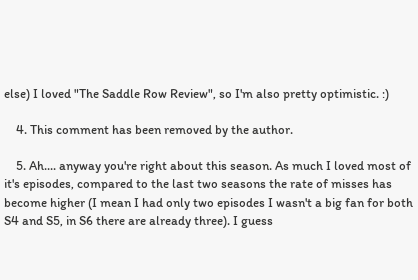else) I loved "The Saddle Row Review", so I'm also pretty optimistic. :)

    4. This comment has been removed by the author.

    5. Ah.... anyway you're right about this season. As much I loved most of it's episodes, compared to the last two seasons the rate of misses has become higher (I mean I had only two episodes I wasn't a big fan for both S4 and S5, in S6 there are already three). I guess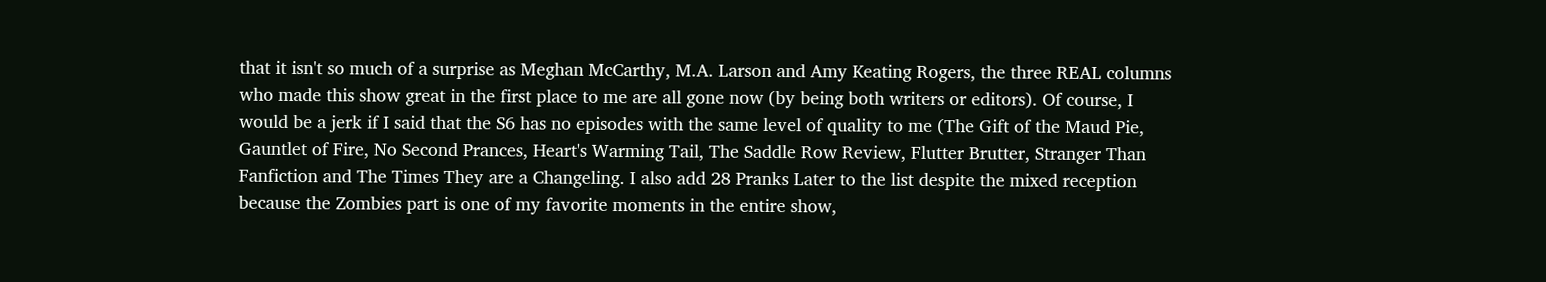that it isn't so much of a surprise as Meghan McCarthy, M.A. Larson and Amy Keating Rogers, the three REAL columns who made this show great in the first place to me are all gone now (by being both writers or editors). Of course, I would be a jerk if I said that the S6 has no episodes with the same level of quality to me (The Gift of the Maud Pie, Gauntlet of Fire, No Second Prances, Heart's Warming Tail, The Saddle Row Review, Flutter Brutter, Stranger Than Fanfiction and The Times They are a Changeling. I also add 28 Pranks Later to the list despite the mixed reception because the Zombies part is one of my favorite moments in the entire show,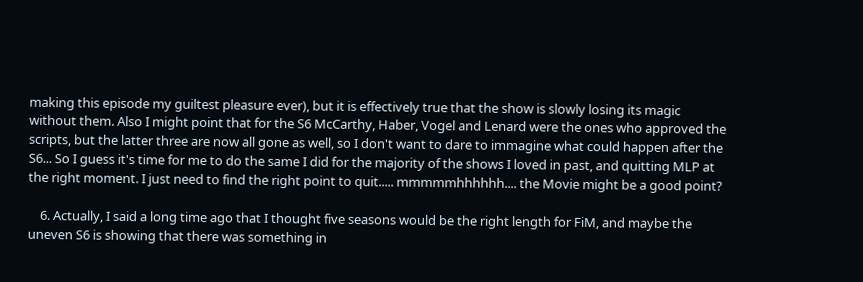making this episode my guiltest pleasure ever), but it is effectively true that the show is slowly losing its magic without them. Also I might point that for the S6 McCarthy, Haber, Vogel and Lenard were the ones who approved the scripts, but the latter three are now all gone as well, so I don't want to dare to immagine what could happen after the S6... So I guess it's time for me to do the same I did for the majority of the shows I loved in past, and quitting MLP at the right moment. I just need to find the right point to quit..... mmmmmhhhhhh.... the Movie might be a good point?

    6. Actually, I said a long time ago that I thought five seasons would be the right length for FiM, and maybe the uneven S6 is showing that there was something in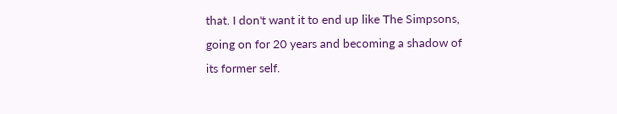that. I don't want it to end up like The Simpsons, going on for 20 years and becoming a shadow of its former self.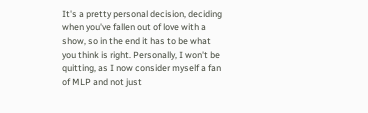It's a pretty personal decision, deciding when you've fallen out of love with a show, so in the end it has to be what you think is right. Personally, I won't be quitting, as I now consider myself a fan of MLP and not just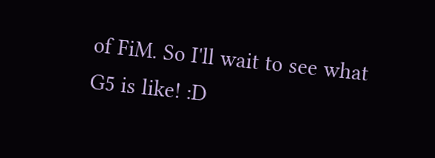of FiM. So I'll wait to see what G5 is like! :D